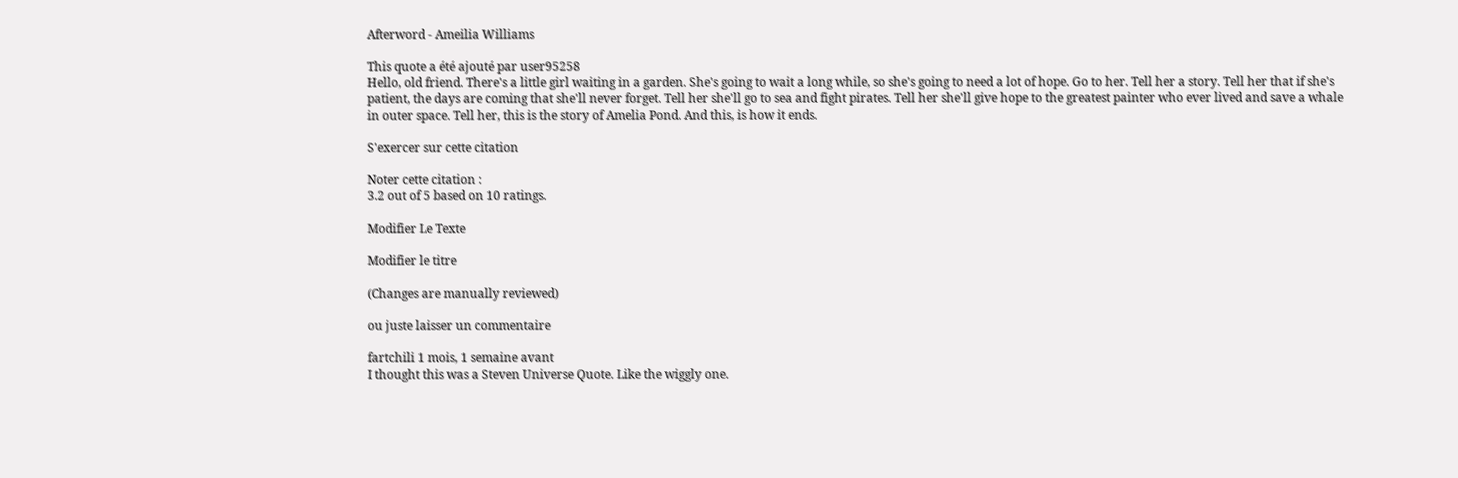Afterword - Ameilia Williams

This quote a été ajouté par user95258
Hello, old friend. There's a little girl waiting in a garden. She's going to wait a long while, so she's going to need a lot of hope. Go to her. Tell her a story. Tell her that if she's patient, the days are coming that she'll never forget. Tell her she'll go to sea and fight pirates. Tell her she'll give hope to the greatest painter who ever lived and save a whale in outer space. Tell her, this is the story of Amelia Pond. And this, is how it ends.

S'exercer sur cette citation

Noter cette citation :
3.2 out of 5 based on 10 ratings.

Modifier Le Texte

Modifier le titre

(Changes are manually reviewed)

ou juste laisser un commentaire

fartchili 1 mois, 1 semaine avant
I thought this was a Steven Universe Quote. Like the wiggly one.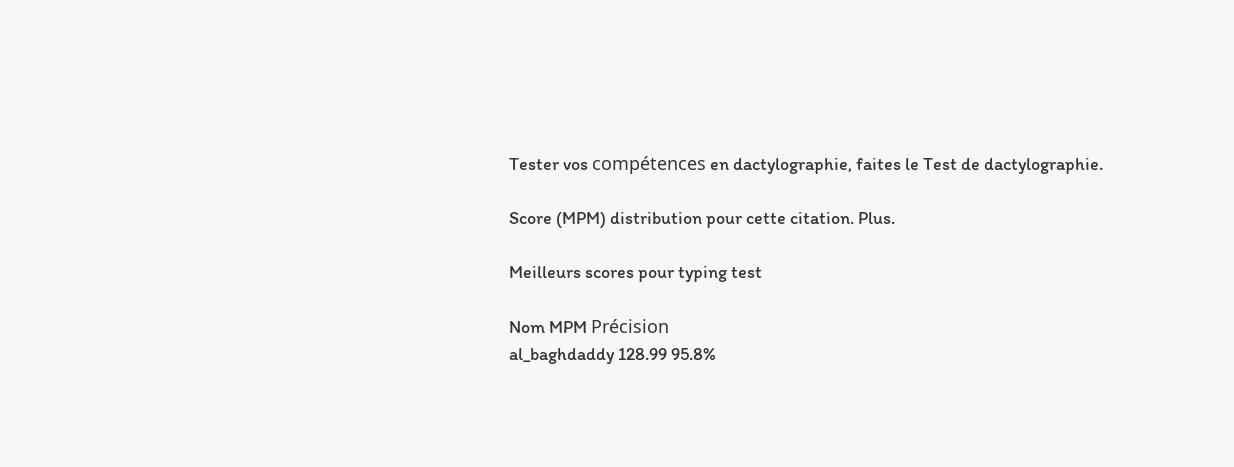Tester vos compétences en dactylographie, faites le Test de dactylographie.

Score (MPM) distribution pour cette citation. Plus.

Meilleurs scores pour typing test

Nom MPM Précision
al_baghdaddy 128.99 95.8%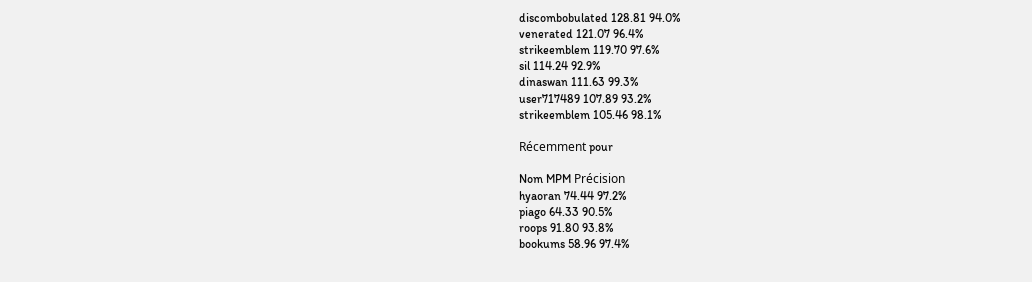discombobulated 128.81 94.0%
venerated 121.07 96.4%
strikeemblem 119.70 97.6%
sil 114.24 92.9%
dinaswan 111.63 99.3%
user717489 107.89 93.2%
strikeemblem 105.46 98.1%

Récemment pour

Nom MPM Précision
hyaoran 74.44 97.2%
piago 64.33 90.5%
roops 91.80 93.8%
bookums 58.96 97.4%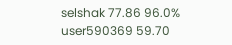selshak 77.86 96.0%
user590369 59.70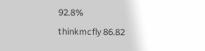92.8%
thinkmcfly 86.82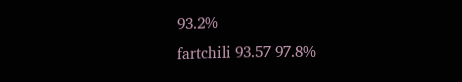93.2%
fartchili 93.57 97.8%